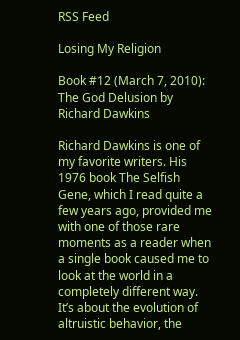RSS Feed

Losing My Religion

Book #12 (March 7, 2010): The God Delusion by Richard Dawkins

Richard Dawkins is one of my favorite writers. His 1976 book The Selfish Gene, which I read quite a few years ago, provided me with one of those rare moments as a reader when a single book caused me to look at the world in a completely different way. It’s about the evolution of altruistic behavior, the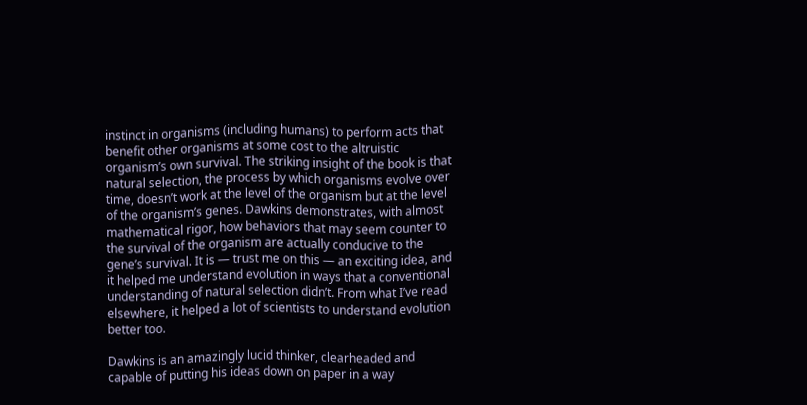instinct in organisms (including humans) to perform acts that benefit other organisms at some cost to the altruistic organism’s own survival. The striking insight of the book is that natural selection, the process by which organisms evolve over time, doesn’t work at the level of the organism but at the level of the organism’s genes. Dawkins demonstrates, with almost mathematical rigor, how behaviors that may seem counter to the survival of the organism are actually conducive to the gene’s survival. It is — trust me on this — an exciting idea, and it helped me understand evolution in ways that a conventional understanding of natural selection didn’t. From what I’ve read elsewhere, it helped a lot of scientists to understand evolution better too.

Dawkins is an amazingly lucid thinker, clearheaded and capable of putting his ideas down on paper in a way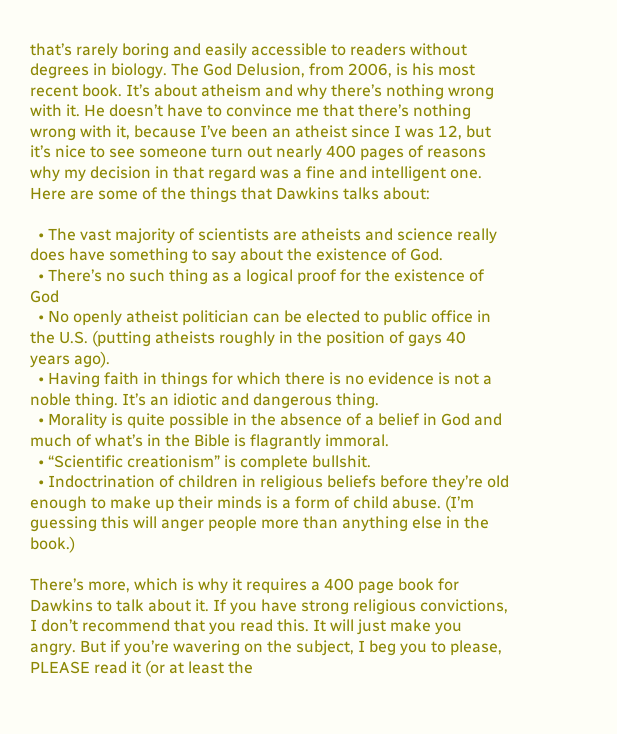that’s rarely boring and easily accessible to readers without degrees in biology. The God Delusion, from 2006, is his most recent book. It’s about atheism and why there’s nothing wrong with it. He doesn’t have to convince me that there’s nothing wrong with it, because I’ve been an atheist since I was 12, but it’s nice to see someone turn out nearly 400 pages of reasons why my decision in that regard was a fine and intelligent one. Here are some of the things that Dawkins talks about:

  • The vast majority of scientists are atheists and science really does have something to say about the existence of God.
  • There’s no such thing as a logical proof for the existence of God
  • No openly atheist politician can be elected to public office in the U.S. (putting atheists roughly in the position of gays 40 years ago).
  • Having faith in things for which there is no evidence is not a noble thing. It’s an idiotic and dangerous thing.
  • Morality is quite possible in the absence of a belief in God and much of what’s in the Bible is flagrantly immoral.
  • “Scientific creationism” is complete bullshit.
  • Indoctrination of children in religious beliefs before they’re old enough to make up their minds is a form of child abuse. (I’m guessing this will anger people more than anything else in the book.)

There’s more, which is why it requires a 400 page book for Dawkins to talk about it. If you have strong religious convictions, I don’t recommend that you read this. It will just make you angry. But if you’re wavering on the subject, I beg you to please, PLEASE read it (or at least the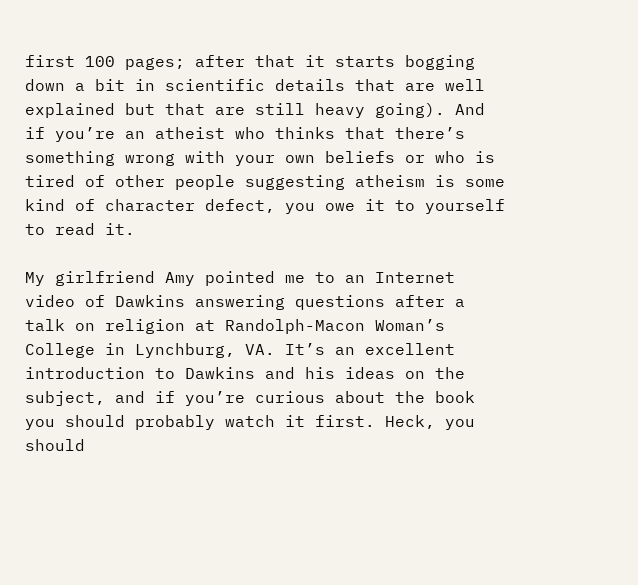first 100 pages; after that it starts bogging down a bit in scientific details that are well explained but that are still heavy going). And if you’re an atheist who thinks that there’s something wrong with your own beliefs or who is tired of other people suggesting atheism is some kind of character defect, you owe it to yourself to read it.

My girlfriend Amy pointed me to an Internet video of Dawkins answering questions after a talk on religion at Randolph-Macon Woman’s College in Lynchburg, VA. It’s an excellent introduction to Dawkins and his ideas on the subject, and if you’re curious about the book you should probably watch it first. Heck, you should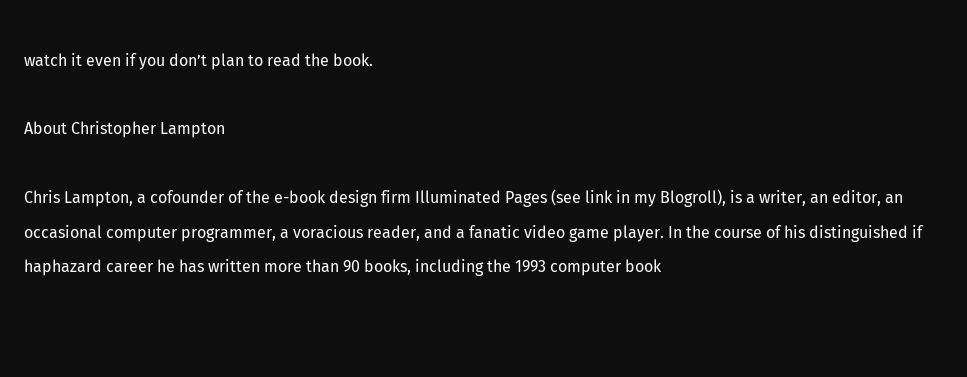watch it even if you don’t plan to read the book.

About Christopher Lampton

Chris Lampton, a cofounder of the e-book design firm Illuminated Pages (see link in my Blogroll), is a writer, an editor, an occasional computer programmer, a voracious reader, and a fanatic video game player. In the course of his distinguished if haphazard career he has written more than 90 books, including the 1993 computer book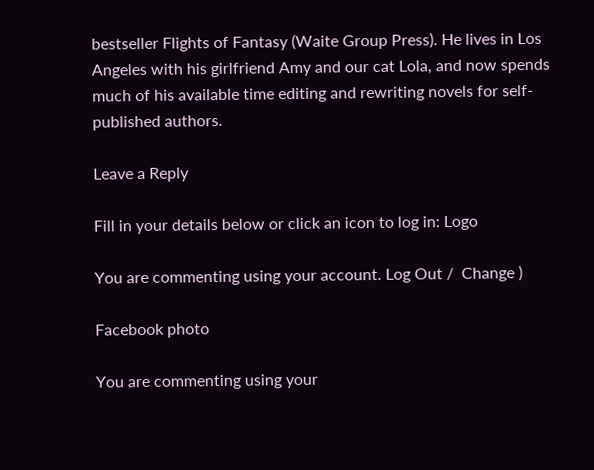bestseller Flights of Fantasy (Waite Group Press). He lives in Los Angeles with his girlfriend Amy and our cat Lola, and now spends much of his available time editing and rewriting novels for self-published authors.

Leave a Reply

Fill in your details below or click an icon to log in: Logo

You are commenting using your account. Log Out /  Change )

Facebook photo

You are commenting using your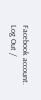Facebook account. Log Out /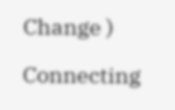Change )

Connecting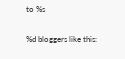to %s

%d bloggers like this: